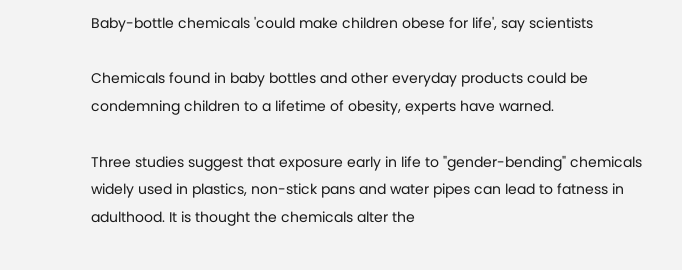Baby-bottle chemicals 'could make children obese for life', say scientists

Chemicals found in baby bottles and other everyday products could be condemning children to a lifetime of obesity, experts have warned.

Three studies suggest that exposure early in life to "gender-bending" chemicals widely used in plastics, non-stick pans and water pipes can lead to fatness in adulthood. It is thought the chemicals alter the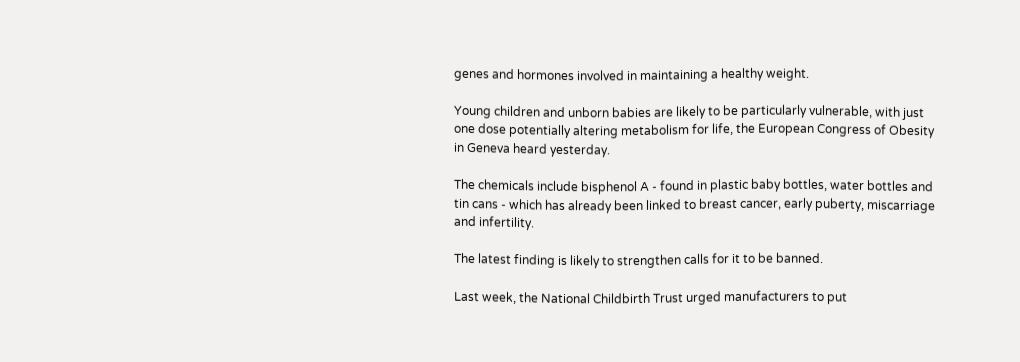genes and hormones involved in maintaining a healthy weight.

Young children and unborn babies are likely to be particularly vulnerable, with just one dose potentially altering metabolism for life, the European Congress of Obesity in Geneva heard yesterday.

The chemicals include bisphenol A - found in plastic baby bottles, water bottles and tin cans - which has already been linked to breast cancer, early puberty, miscarriage and infertility.

The latest finding is likely to strengthen calls for it to be banned.

Last week, the National Childbirth Trust urged manufacturers to put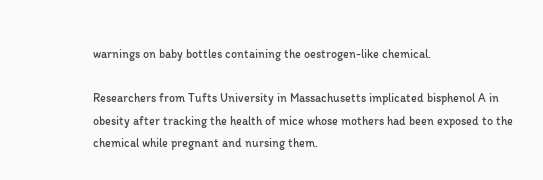warnings on baby bottles containing the oestrogen-like chemical.

Researchers from Tufts University in Massachusetts implicated bisphenol A in obesity after tracking the health of mice whose mothers had been exposed to the chemical while pregnant and nursing them.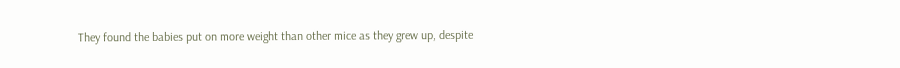They found the babies put on more weight than other mice as they grew up, despite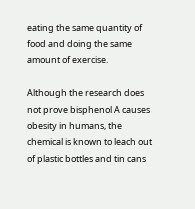eating the same quantity of food and doing the same amount of exercise.

Although the research does not prove bisphenol A causes obesity in humans, the chemical is known to leach out of plastic bottles and tin cans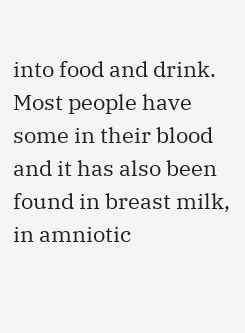into food and drink. Most people have some in their blood and it has also been found in breast milk, in amniotic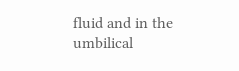fluid and in the umbilical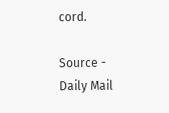cord.

Source - Daily Mail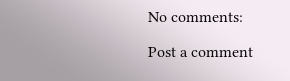No comments:

Post a comment